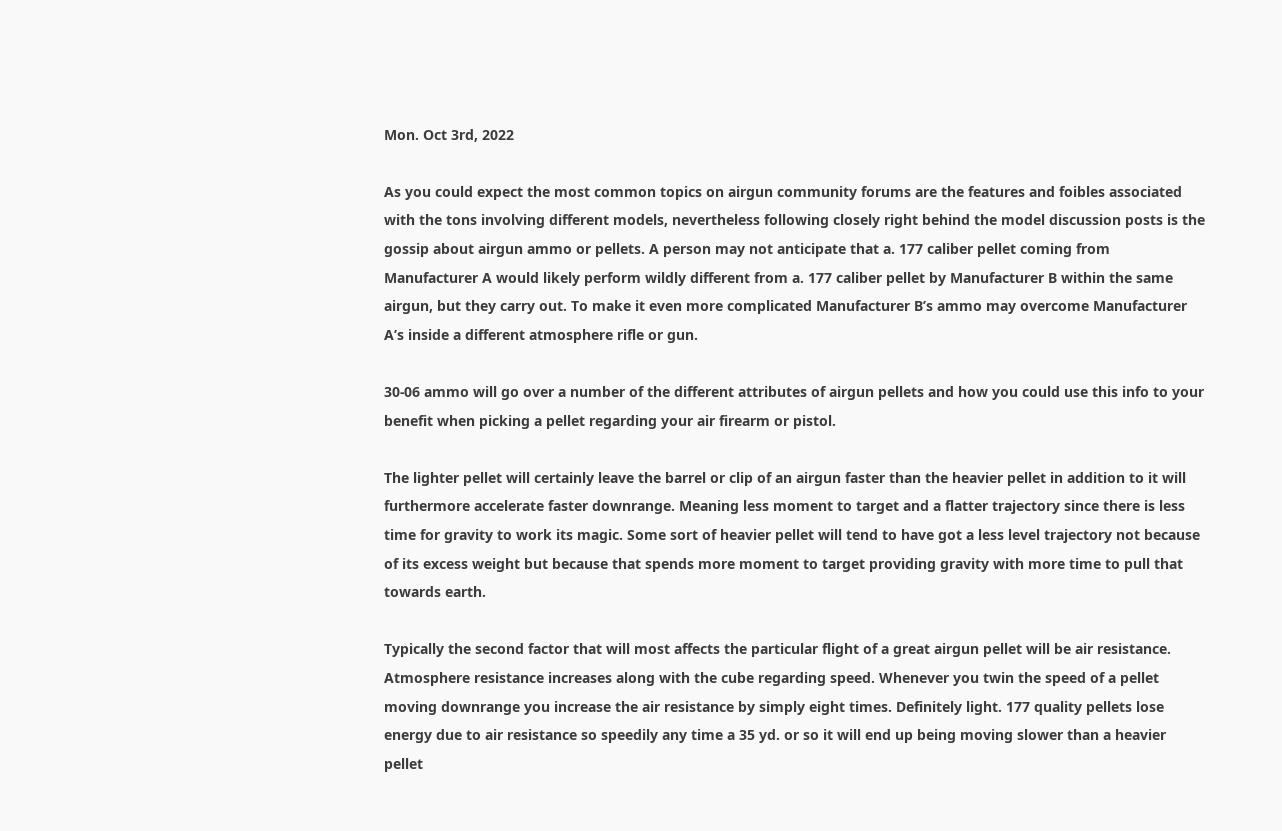Mon. Oct 3rd, 2022

As you could expect the most common topics on airgun community forums are the features and foibles associated with the tons involving different models, nevertheless following closely right behind the model discussion posts is the gossip about airgun ammo or pellets. A person may not anticipate that a. 177 caliber pellet coming from Manufacturer A would likely perform wildly different from a. 177 caliber pellet by Manufacturer B within the same airgun, but they carry out. To make it even more complicated Manufacturer B’s ammo may overcome Manufacturer A’s inside a different atmosphere rifle or gun.

30-06 ammo will go over a number of the different attributes of airgun pellets and how you could use this info to your benefit when picking a pellet regarding your air firearm or pistol.

The lighter pellet will certainly leave the barrel or clip of an airgun faster than the heavier pellet in addition to it will furthermore accelerate faster downrange. Meaning less moment to target and a flatter trajectory since there is less time for gravity to work its magic. Some sort of heavier pellet will tend to have got a less level trajectory not because of its excess weight but because that spends more moment to target providing gravity with more time to pull that towards earth.

Typically the second factor that will most affects the particular flight of a great airgun pellet will be air resistance. Atmosphere resistance increases along with the cube regarding speed. Whenever you twin the speed of a pellet moving downrange you increase the air resistance by simply eight times. Definitely light. 177 quality pellets lose energy due to air resistance so speedily any time a 35 yd. or so it will end up being moving slower than a heavier pellet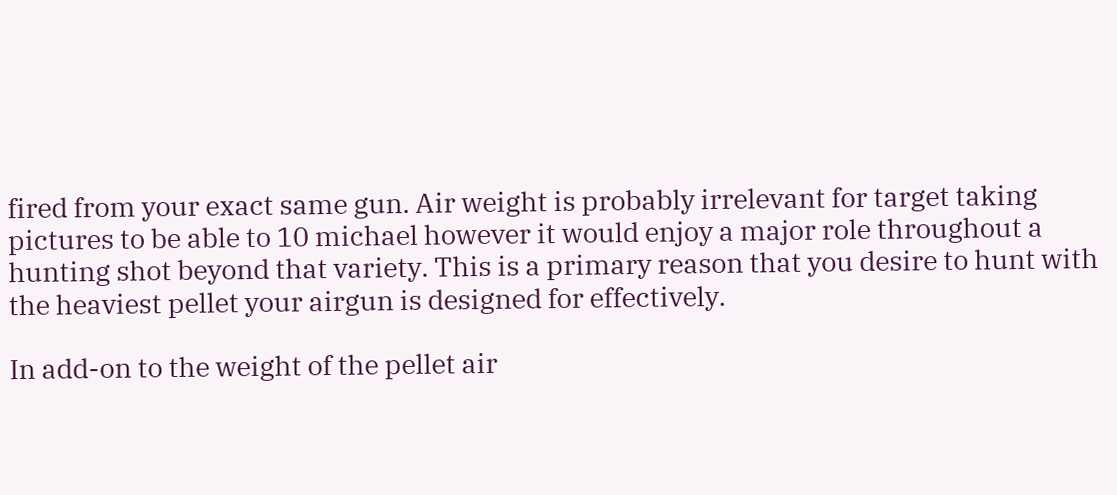fired from your exact same gun. Air weight is probably irrelevant for target taking pictures to be able to 10 michael however it would enjoy a major role throughout a hunting shot beyond that variety. This is a primary reason that you desire to hunt with the heaviest pellet your airgun is designed for effectively.

In add-on to the weight of the pellet air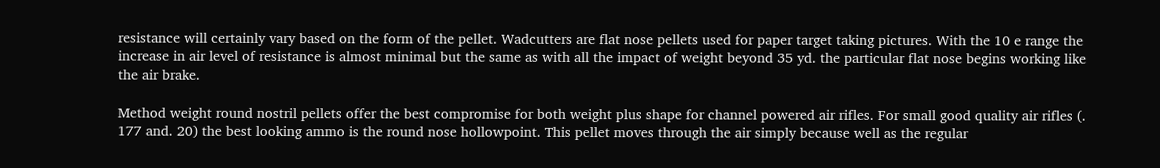resistance will certainly vary based on the form of the pellet. Wadcutters are flat nose pellets used for paper target taking pictures. With the 10 e range the increase in air level of resistance is almost minimal but the same as with all the impact of weight beyond 35 yd. the particular flat nose begins working like the air brake.

Method weight round nostril pellets offer the best compromise for both weight plus shape for channel powered air rifles. For small good quality air rifles (. 177 and. 20) the best looking ammo is the round nose hollowpoint. This pellet moves through the air simply because well as the regular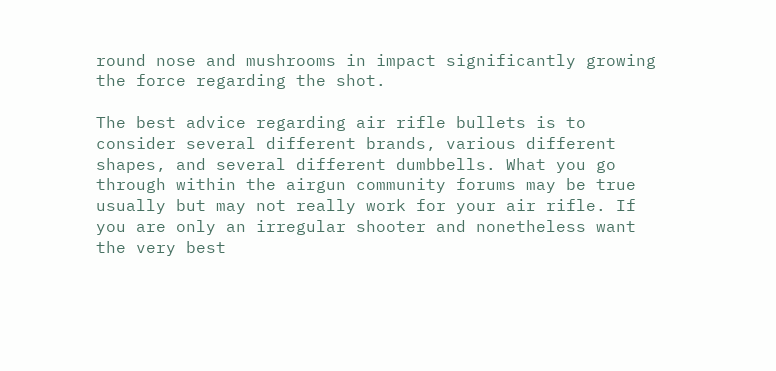round nose and mushrooms in impact significantly growing the force regarding the shot.

The best advice regarding air rifle bullets is to consider several different brands, various different shapes, and several different dumbbells. What you go through within the airgun community forums may be true usually but may not really work for your air rifle. If you are only an irregular shooter and nonetheless want the very best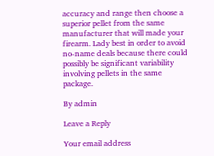accuracy and range then choose a superior pellet from the same manufacturer that will made your firearm. Lady best in order to avoid no-name deals because there could possibly be significant variability involving pellets in the same package.

By admin

Leave a Reply

Your email address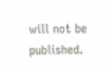will not be published.